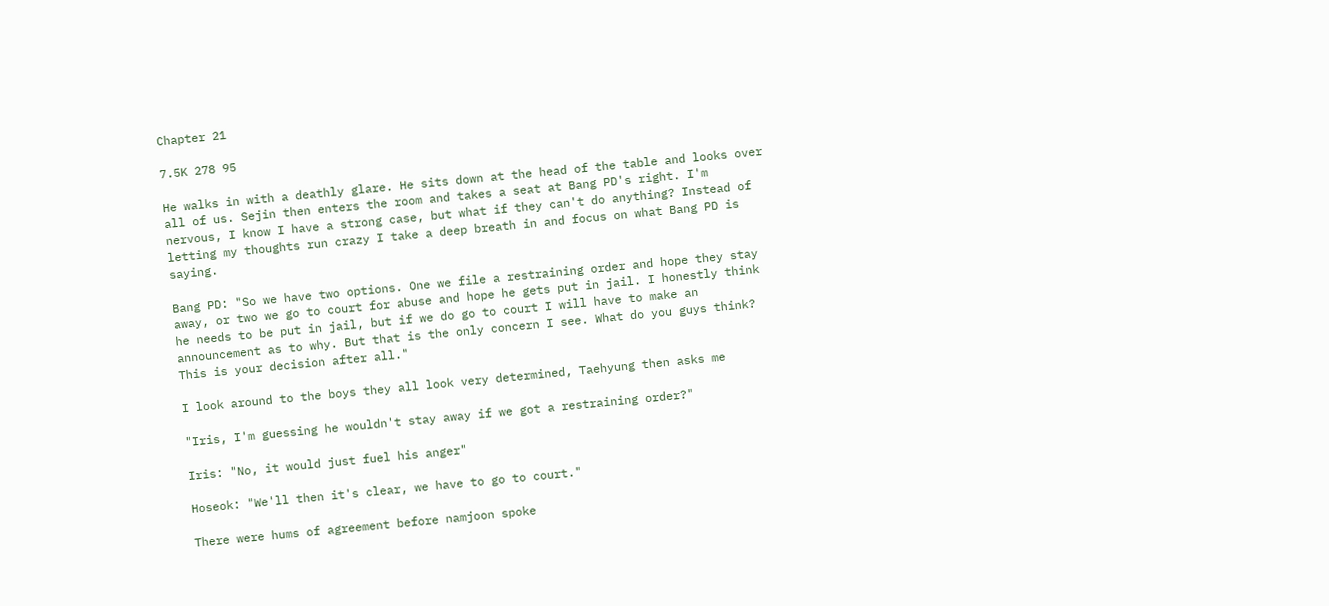Chapter 21

7.5K 278 95

He walks in with a deathly glare. He sits down at the head of the table and looks over all of us. Sejin then enters the room and takes a seat at Bang PD's right. I'm nervous, I know I have a strong case, but what if they can't do anything? Instead of letting my thoughts run crazy I take a deep breath in and focus on what Bang PD is saying.

Bang PD: "So we have two options. One we file a restraining order and hope they stay away, or two we go to court for abuse and hope he gets put in jail. I honestly think he needs to be put in jail, but if we do go to court I will have to make an announcement as to why. But that is the only concern I see. What do you guys think? This is your decision after all."

I look around to the boys they all look very determined, Taehyung then asks me

"Iris, I'm guessing he wouldn't stay away if we got a restraining order?"

Iris: "No, it would just fuel his anger"

Hoseok: "We'll then it's clear, we have to go to court."

There were hums of agreement before namjoon spoke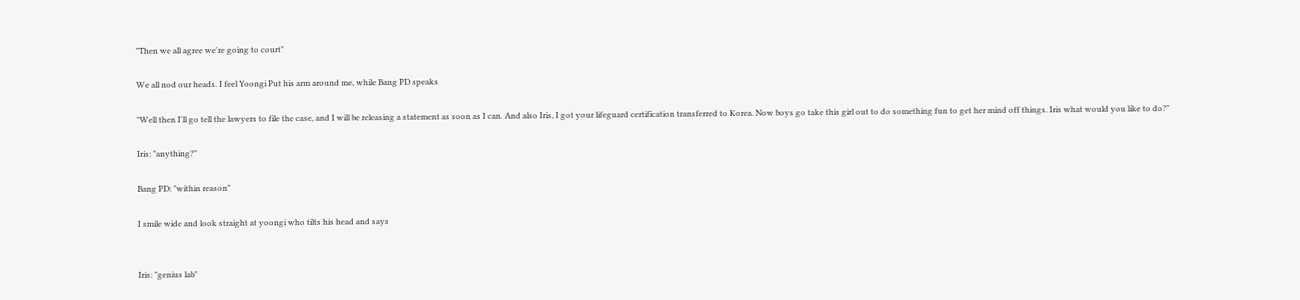"Then we all agree we're going to court"

We all nod our heads. I feel Yoongi Put his arm around me, while Bang PD speaks

"Well then I'll go tell the lawyers to file the case, and I will be releasing a statement as soon as I can. And also Iris, I got your lifeguard certification transferred to Korea. Now boys go take this girl out to do something fun to get her mind off things. Iris what would you like to do?"

Iris: "anything?"

Bang PD: "within reason"

I smile wide and look straight at yoongi who tilts his head and says


Iris: "genius lab"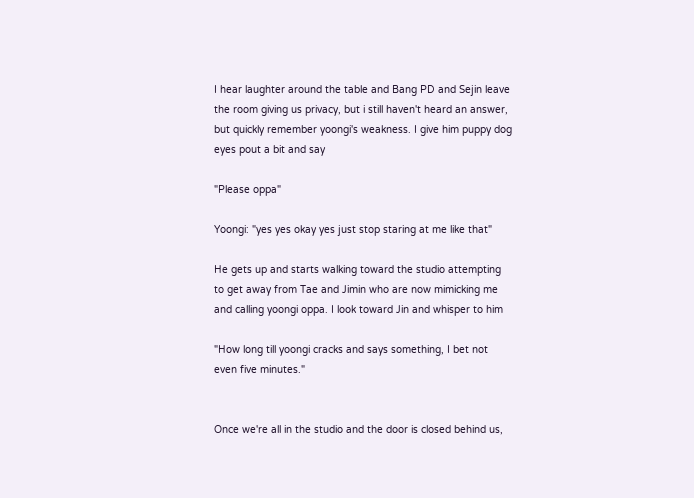I hear laughter around the table and Bang PD and Sejin leave the room giving us privacy, but i still haven't heard an answer, but quickly remember yoongi's weakness. I give him puppy dog eyes pout a bit and say

"Please oppa"

Yoongi: "yes yes okay yes just stop staring at me like that"

He gets up and starts walking toward the studio attempting to get away from Tae and Jimin who are now mimicking me and calling yoongi oppa. I look toward Jin and whisper to him

"How long till yoongi cracks and says something, I bet not even five minutes."


Once we're all in the studio and the door is closed behind us,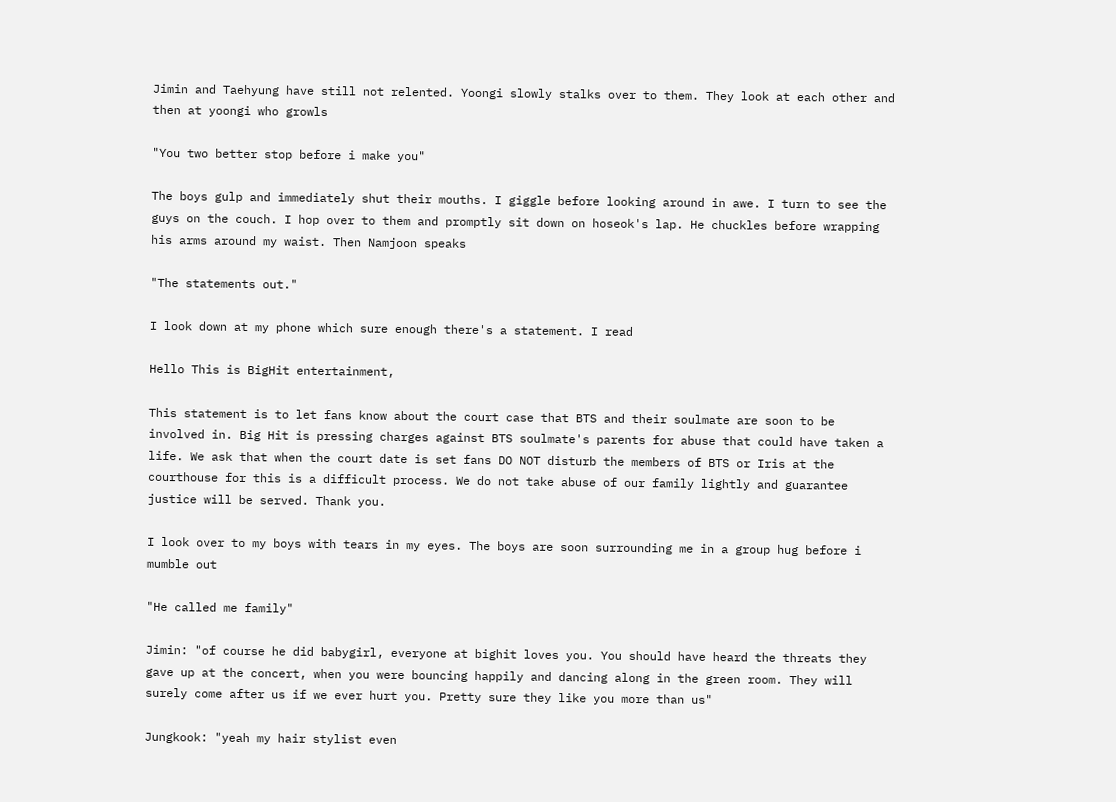Jimin and Taehyung have still not relented. Yoongi slowly stalks over to them. They look at each other and then at yoongi who growls

"You two better stop before i make you"

The boys gulp and immediately shut their mouths. I giggle before looking around in awe. I turn to see the guys on the couch. I hop over to them and promptly sit down on hoseok's lap. He chuckles before wrapping his arms around my waist. Then Namjoon speaks

"The statements out."

I look down at my phone which sure enough there's a statement. I read

Hello This is BigHit entertainment,

This statement is to let fans know about the court case that BTS and their soulmate are soon to be involved in. Big Hit is pressing charges against BTS soulmate's parents for abuse that could have taken a life. We ask that when the court date is set fans DO NOT disturb the members of BTS or Iris at the courthouse for this is a difficult process. We do not take abuse of our family lightly and guarantee justice will be served. Thank you.

I look over to my boys with tears in my eyes. The boys are soon surrounding me in a group hug before i mumble out

"He called me family"

Jimin: "of course he did babygirl, everyone at bighit loves you. You should have heard the threats they gave up at the concert, when you were bouncing happily and dancing along in the green room. They will surely come after us if we ever hurt you. Pretty sure they like you more than us"

Jungkook: "yeah my hair stylist even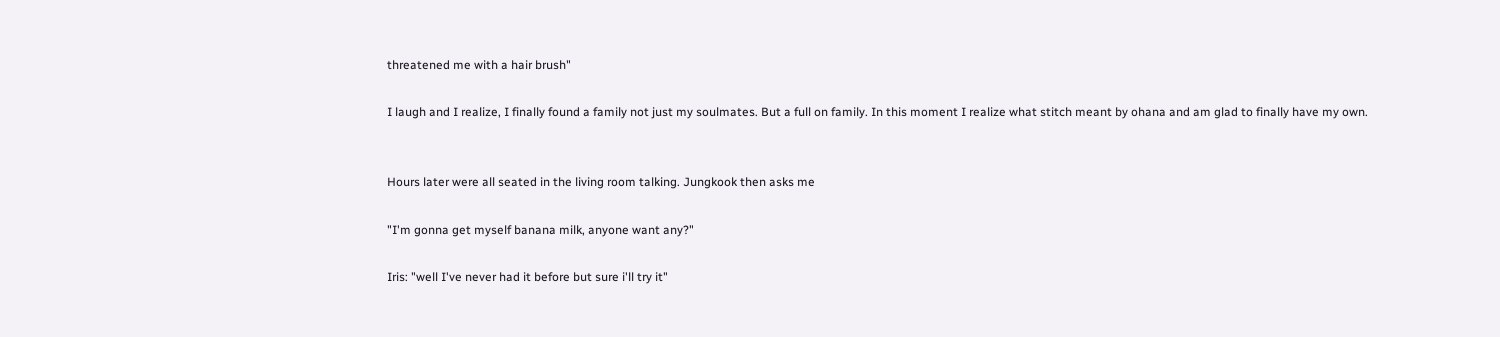threatened me with a hair brush"

I laugh and I realize, I finally found a family not just my soulmates. But a full on family. In this moment I realize what stitch meant by ohana and am glad to finally have my own.


Hours later were all seated in the living room talking. Jungkook then asks me

"I'm gonna get myself banana milk, anyone want any?"

Iris: "well I've never had it before but sure i'll try it"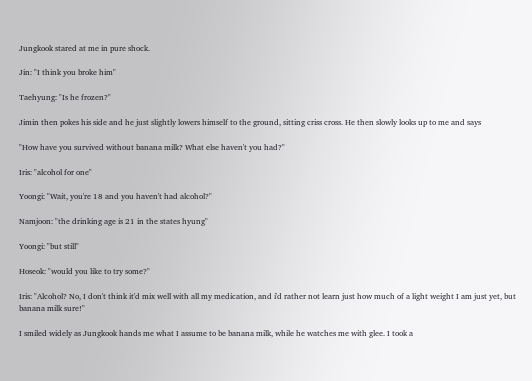Jungkook stared at me in pure shock.

Jin: "I think you broke him"

Taehyung: "Is he frozen?"

Jimin then pokes his side and he just slightly lowers himself to the ground, sitting criss cross. He then slowly looks up to me and says

"How have you survived without banana milk? What else haven't you had?"

Iris: "alcohol for one"

Yoongi: "Wait, you're 18 and you haven't had alcohol?"

Namjoon: "the drinking age is 21 in the states hyung"

Yoongi: "but still"

Hoseok: "would you like to try some?"

Iris: "Alcohol? No, I don't think it'd mix well with all my medication, and i'd rather not learn just how much of a light weight I am just yet, but banana milk sure!"

I smiled widely as Jungkook hands me what I assume to be banana milk, while he watches me with glee. I took a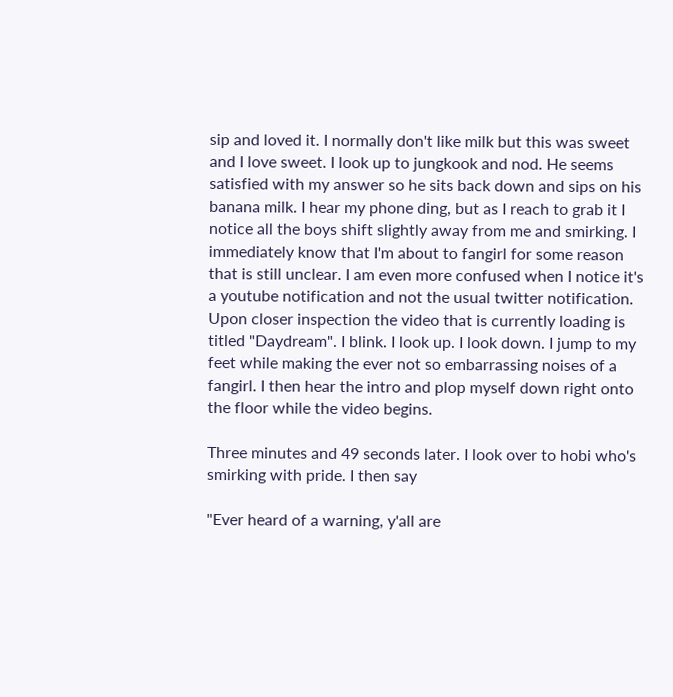sip and loved it. I normally don't like milk but this was sweet and I love sweet. I look up to jungkook and nod. He seems satisfied with my answer so he sits back down and sips on his banana milk. I hear my phone ding, but as I reach to grab it I notice all the boys shift slightly away from me and smirking. I immediately know that I'm about to fangirl for some reason that is still unclear. I am even more confused when I notice it's a youtube notification and not the usual twitter notification. Upon closer inspection the video that is currently loading is titled "Daydream". I blink. I look up. I look down. I jump to my feet while making the ever not so embarrassing noises of a fangirl. I then hear the intro and plop myself down right onto the floor while the video begins.

Three minutes and 49 seconds later. I look over to hobi who's smirking with pride. I then say

"Ever heard of a warning, y'all are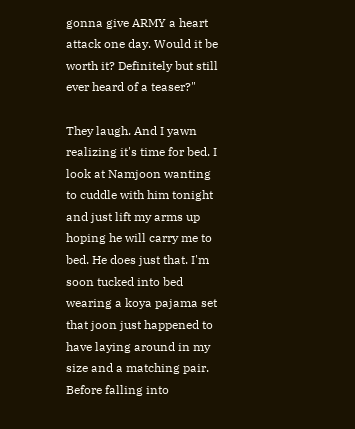gonna give ARMY a heart attack one day. Would it be worth it? Definitely but still ever heard of a teaser?"

They laugh. And I yawn realizing it's time for bed. I look at Namjoon wanting to cuddle with him tonight and just lift my arms up hoping he will carry me to bed. He does just that. I'm soon tucked into bed wearing a koya pajama set that joon just happened to have laying around in my size and a matching pair. Before falling into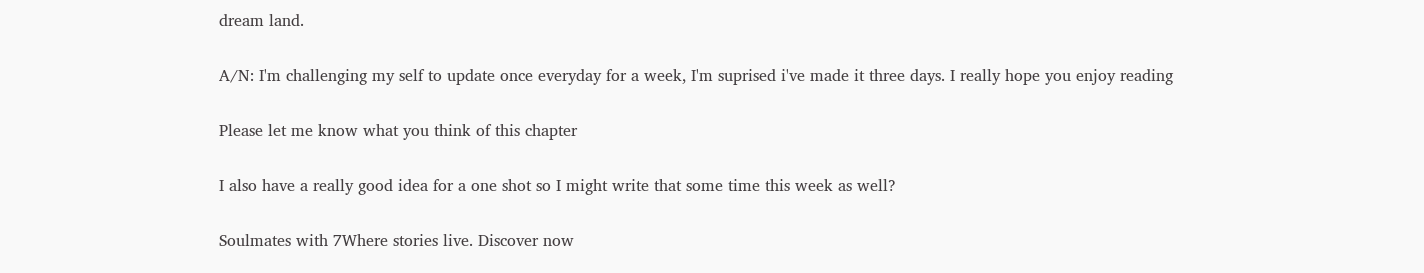dream land.

A/N: I'm challenging my self to update once everyday for a week, I'm suprised i've made it three days. I really hope you enjoy reading

Please let me know what you think of this chapter

I also have a really good idea for a one shot so I might write that some time this week as well?

Soulmates with 7Where stories live. Discover now